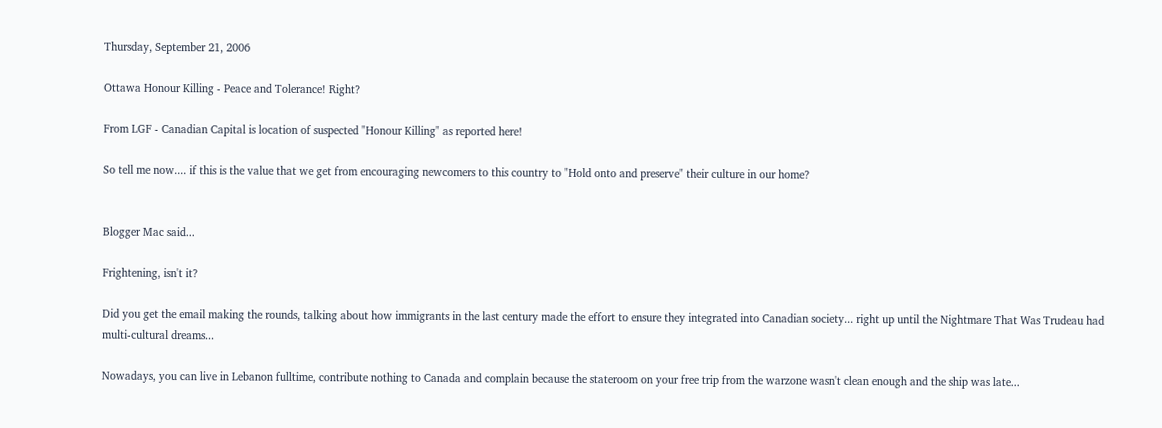Thursday, September 21, 2006

Ottawa Honour Killing - Peace and Tolerance! Right?

From LGF - Canadian Capital is location of suspected "Honour Killing" as reported here!

So tell me now.... if this is the value that we get from encouraging newcomers to this country to "Hold onto and preserve" their culture in our home?


Blogger Mac said...

Frightening, isn't it?

Did you get the email making the rounds, talking about how immigrants in the last century made the effort to ensure they integrated into Canadian society... right up until the Nightmare That Was Trudeau had multi-cultural dreams...

Nowadays, you can live in Lebanon fulltime, contribute nothing to Canada and complain because the stateroom on your free trip from the warzone wasn't clean enough and the ship was late...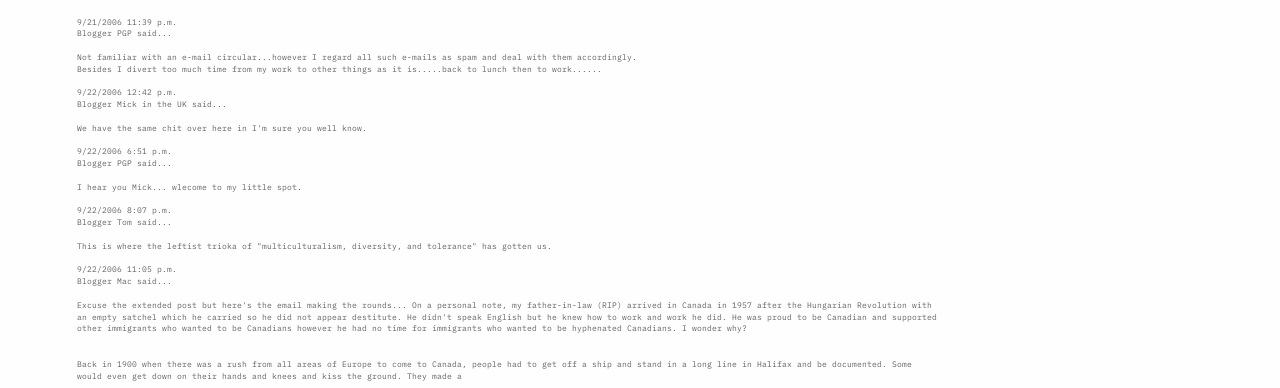9/21/2006 11:39 p.m.
Blogger PGP said...

Not familiar with an e-mail circular...however I regard all such e-mails as spam and deal with them accordingly.
Besides I divert too much time from my work to other things as it is.....back to lunch then to work......

9/22/2006 12:42 p.m.
Blogger Mick in the UK said...

We have the same chit over here in I'm sure you well know.

9/22/2006 6:51 p.m.
Blogger PGP said...

I hear you Mick... wlecome to my little spot.

9/22/2006 8:07 p.m.
Blogger Tom said...

This is where the leftist trioka of "multiculturalism, diversity, and tolerance" has gotten us.

9/22/2006 11:05 p.m.
Blogger Mac said...

Excuse the extended post but here's the email making the rounds... On a personal note, my father-in-law (RIP) arrived in Canada in 1957 after the Hungarian Revolution with an empty satchel which he carried so he did not appear destitute. He didn't speak English but he knew how to work and work he did. He was proud to be Canadian and supported other immigrants who wanted to be Canadians however he had no time for immigrants who wanted to be hyphenated Canadians. I wonder why?


Back in 1900 when there was a rush from all areas of Europe to come to Canada, people had to get off a ship and stand in a long line in Halifax and be documented. Some would even get down on their hands and knees and kiss the ground. They made a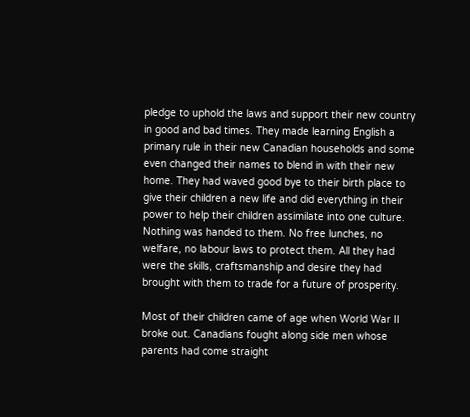pledge to uphold the laws and support their new country in good and bad times. They made learning English a primary rule in their new Canadian households and some even changed their names to blend in with their new home. They had waved good bye to their birth place to give their children a new life and did everything in their power to help their children assimilate into one culture. Nothing was handed to them. No free lunches, no welfare, no labour laws to protect them. All they had were the skills, craftsmanship and desire they had brought with them to trade for a future of prosperity.

Most of their children came of age when World War II broke out. Canadians fought along side men whose parents had come straight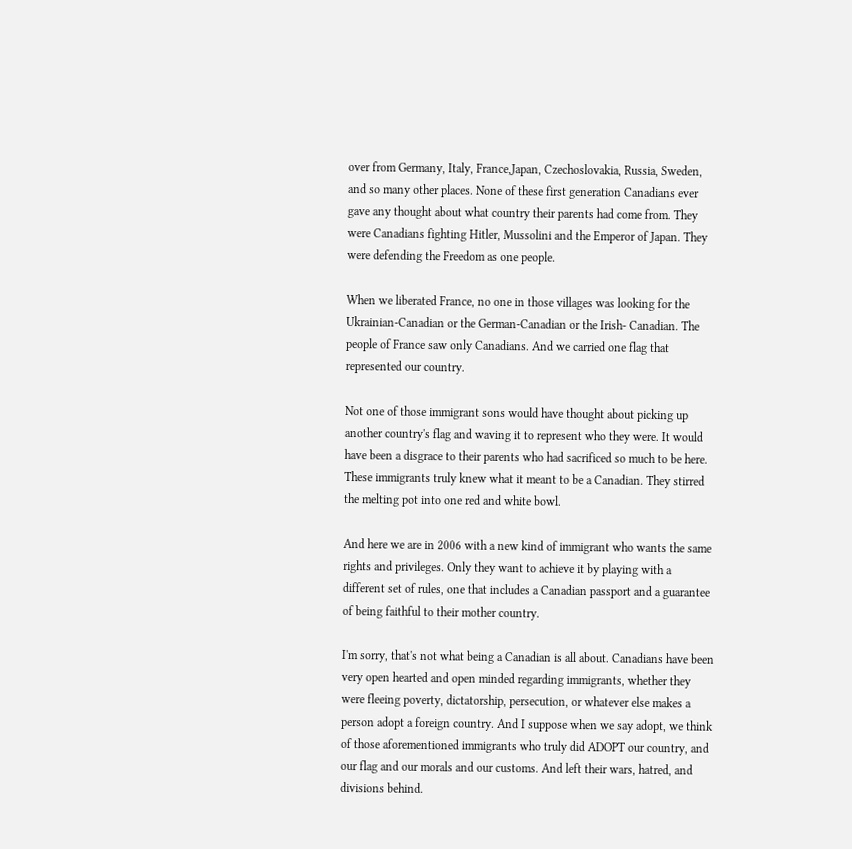over from Germany, Italy, France,Japan, Czechoslovakia, Russia, Sweden, and so many other places. None of these first generation Canadians ever gave any thought about what country their parents had come from. They were Canadians fighting Hitler, Mussolini and the Emperor of Japan. They were defending the Freedom as one people.

When we liberated France, no one in those villages was looking for the Ukrainian-Canadian or the German-Canadian or the Irish- Canadian. The people of France saw only Canadians. And we carried one flag that represented our country.

Not one of those immigrant sons would have thought about picking up another country's flag and waving it to represent who they were. It would have been a disgrace to their parents who had sacrificed so much to be here. These immigrants truly knew what it meant to be a Canadian. They stirred the melting pot into one red and white bowl.

And here we are in 2006 with a new kind of immigrant who wants the same rights and privileges. Only they want to achieve it by playing with a different set of rules, one that includes a Canadian passport and a guarantee of being faithful to their mother country.

I'm sorry, that's not what being a Canadian is all about. Canadians have been very open hearted and open minded regarding immigrants, whether they were fleeing poverty, dictatorship, persecution, or whatever else makes a person adopt a foreign country. And I suppose when we say adopt, we think of those aforementioned immigrants who truly did ADOPT our country, and our flag and our morals and our customs. And left their wars, hatred, and divisions behind.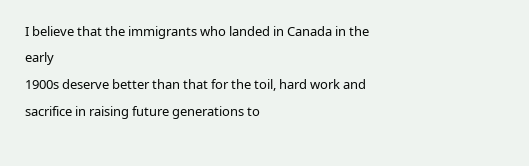I believe that the immigrants who landed in Canada in the early
1900s deserve better than that for the toil, hard work and sacrifice in raising future generations to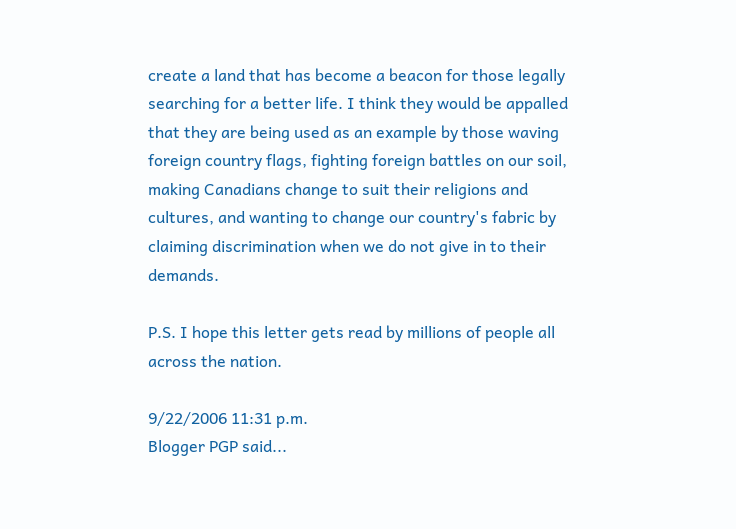create a land that has become a beacon for those legally searching for a better life. I think they would be appalled that they are being used as an example by those waving foreign country flags, fighting foreign battles on our soil, making Canadians change to suit their religions and cultures, and wanting to change our country's fabric by claiming discrimination when we do not give in to their demands.

P.S. I hope this letter gets read by millions of people all across the nation.

9/22/2006 11:31 p.m.
Blogger PGP said...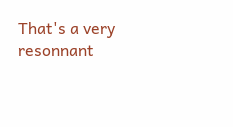That's a very resonnant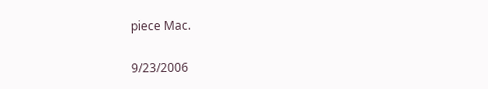piece Mac.

9/23/2006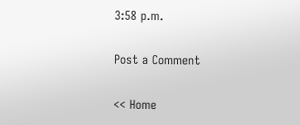3:58 p.m.

Post a Comment

<< Home